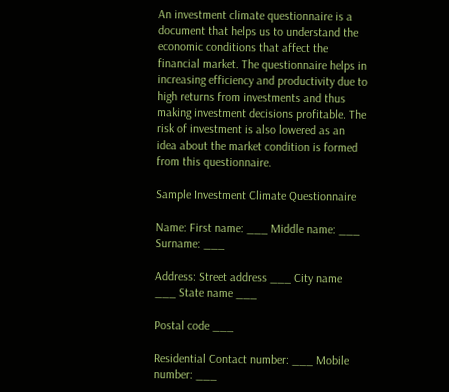An investment climate questionnaire is a document that helps us to understand the economic conditions that affect the financial market. The questionnaire helps in increasing efficiency and productivity due to high returns from investments and thus making investment decisions profitable. The risk of investment is also lowered as an idea about the market condition is formed from this questionnaire.

Sample Investment Climate Questionnaire

Name: First name: ___ Middle name: ___ Surname: ___

Address: Street address ___ City name ___ State name ___

Postal code ___

Residential Contact number: ___ Mobile number: ___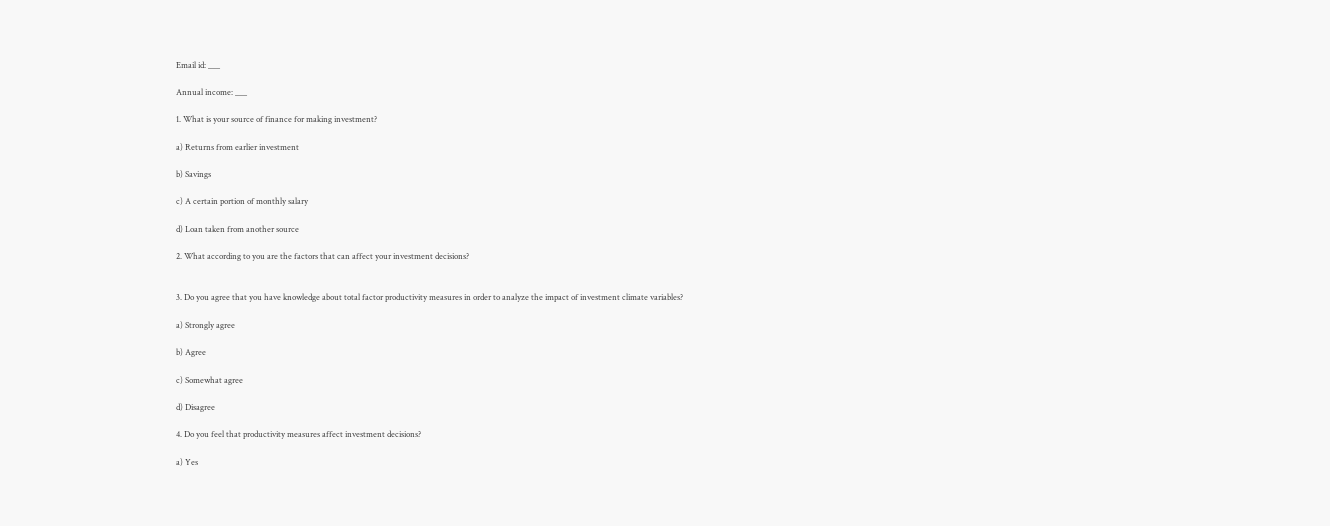Email id: ___

Annual income: ___

1. What is your source of finance for making investment?

a) Returns from earlier investment

b) Savings

c) A certain portion of monthly salary

d) Loan taken from another source

2. What according to you are the factors that can affect your investment decisions?


3. Do you agree that you have knowledge about total factor productivity measures in order to analyze the impact of investment climate variables?

a) Strongly agree

b) Agree

c) Somewhat agree

d) Disagree

4. Do you feel that productivity measures affect investment decisions?

a) Yes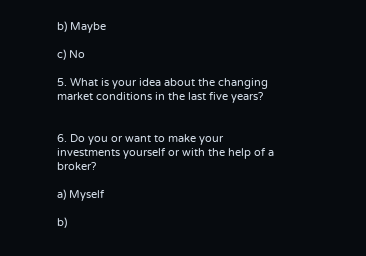b) Maybe

c) No

5. What is your idea about the changing market conditions in the last five years?


6. Do you or want to make your investments yourself or with the help of a broker?

a) Myself

b)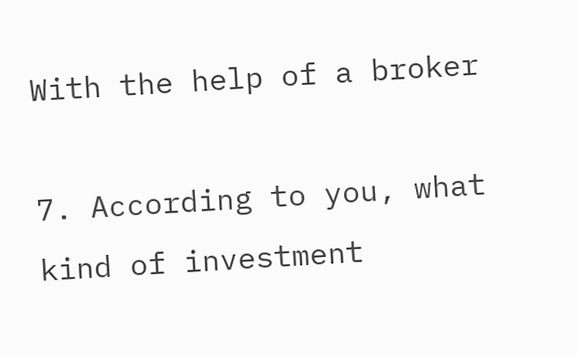With the help of a broker

7. According to you, what kind of investment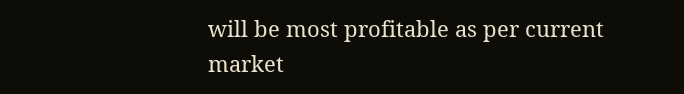will be most profitable as per current market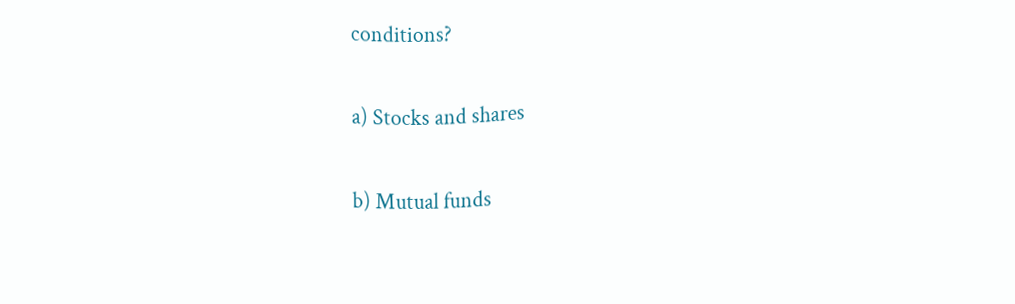conditions?

a) Stocks and shares

b) Mutual funds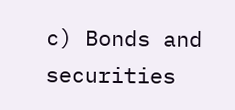c) Bonds and securities